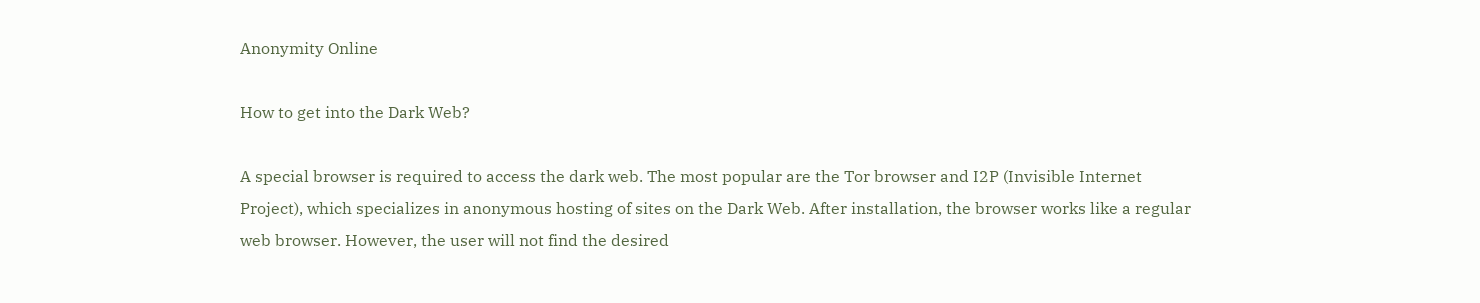Anonymity Online

How to get into the Dark Web?

A special browser is required to access the dark web. The most popular are the Tor browser and I2P (Invisible Internet Project), which specializes in anonymous hosting of sites on the Dark Web. After installation, the browser works like a regular web browser. However, the user will not find the desired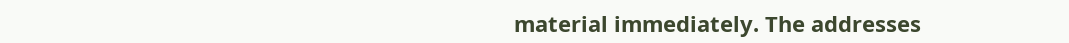material immediately. The addresses